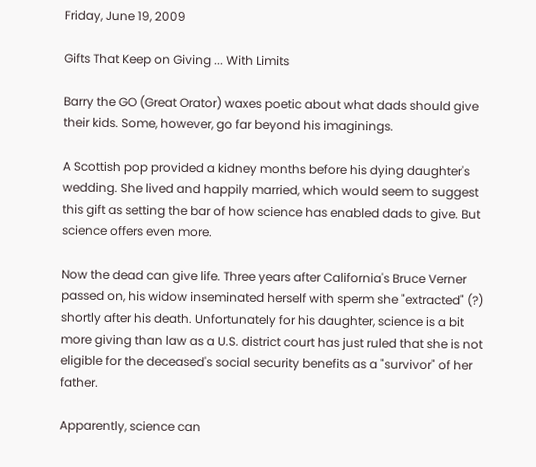Friday, June 19, 2009

Gifts That Keep on Giving ... With Limits

Barry the GO (Great Orator) waxes poetic about what dads should give their kids. Some, however, go far beyond his imaginings.

A Scottish pop provided a kidney months before his dying daughter's wedding. She lived and happily married, which would seem to suggest this gift as setting the bar of how science has enabled dads to give. But science offers even more.

Now the dead can give life. Three years after California's Bruce Verner passed on, his widow inseminated herself with sperm she "extracted" (?) shortly after his death. Unfortunately for his daughter, science is a bit more giving than law as a U.S. district court has just ruled that she is not eligible for the deceased's social security benefits as a "survivor" of her father.

Apparently, science can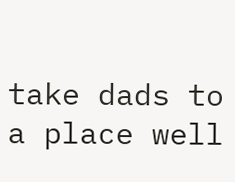take dads to a place well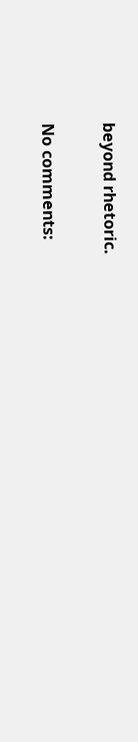beyond rhetoric.

No comments: